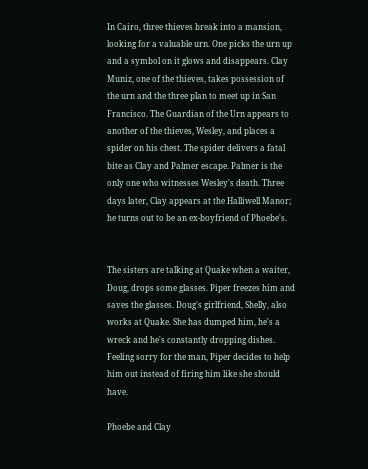In Cairo, three thieves break into a mansion, looking for a valuable urn. One picks the urn up and a symbol on it glows and disappears. Clay Muniz, one of the thieves, takes possession of the urn and the three plan to meet up in San Francisco. The Guardian of the Urn appears to another of the thieves, Wesley, and places a spider on his chest. The spider delivers a fatal bite as Clay and Palmer escape. Palmer is the only one who witnesses Wesley's death. Three days later, Clay appears at the Halliwell Manor; he turns out to be an ex-boyfriend of Phoebe's.


The sisters are talking at Quake when a waiter, Doug, drops some glasses. Piper freezes him and saves the glasses. Doug's girlfriend, Shelly, also works at Quake. She has dumped him, he's a wreck and he's constantly dropping dishes. Feeling sorry for the man, Piper decides to help him out instead of firing him like she should have.

Phoebe and Clay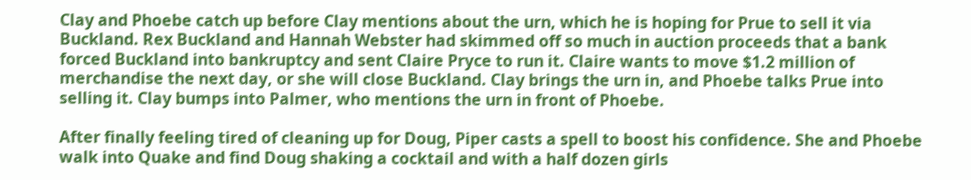Clay and Phoebe catch up before Clay mentions about the urn, which he is hoping for Prue to sell it via Buckland. Rex Buckland and Hannah Webster had skimmed off so much in auction proceeds that a bank forced Buckland into bankruptcy and sent Claire Pryce to run it. Claire wants to move $1.2 million of merchandise the next day, or she will close Buckland. Clay brings the urn in, and Phoebe talks Prue into selling it. Clay bumps into Palmer, who mentions the urn in front of Phoebe.

After finally feeling tired of cleaning up for Doug, Piper casts a spell to boost his confidence. She and Phoebe walk into Quake and find Doug shaking a cocktail and with a half dozen girls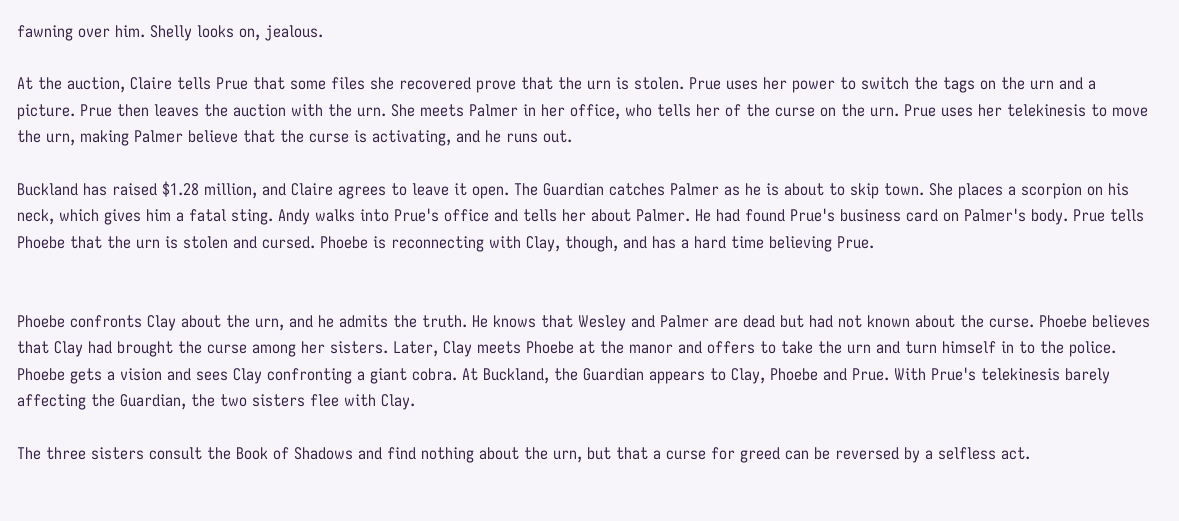fawning over him. Shelly looks on, jealous.

At the auction, Claire tells Prue that some files she recovered prove that the urn is stolen. Prue uses her power to switch the tags on the urn and a picture. Prue then leaves the auction with the urn. She meets Palmer in her office, who tells her of the curse on the urn. Prue uses her telekinesis to move the urn, making Palmer believe that the curse is activating, and he runs out.

Buckland has raised $1.28 million, and Claire agrees to leave it open. The Guardian catches Palmer as he is about to skip town. She places a scorpion on his neck, which gives him a fatal sting. Andy walks into Prue's office and tells her about Palmer. He had found Prue's business card on Palmer's body. Prue tells Phoebe that the urn is stolen and cursed. Phoebe is reconnecting with Clay, though, and has a hard time believing Prue.


Phoebe confronts Clay about the urn, and he admits the truth. He knows that Wesley and Palmer are dead but had not known about the curse. Phoebe believes that Clay had brought the curse among her sisters. Later, Clay meets Phoebe at the manor and offers to take the urn and turn himself in to the police. Phoebe gets a vision and sees Clay confronting a giant cobra. At Buckland, the Guardian appears to Clay, Phoebe and Prue. With Prue's telekinesis barely affecting the Guardian, the two sisters flee with Clay.

The three sisters consult the Book of Shadows and find nothing about the urn, but that a curse for greed can be reversed by a selfless act.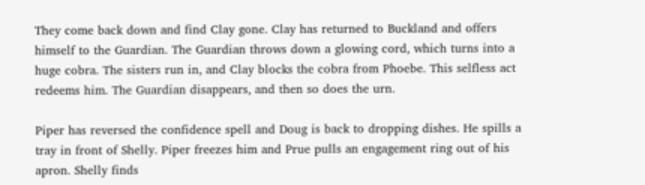They come back down and find Clay gone. Clay has returned to Buckland and offers himself to the Guardian. The Guardian throws down a glowing cord, which turns into a huge cobra. The sisters run in, and Clay blocks the cobra from Phoebe. This selfless act redeems him. The Guardian disappears, and then so does the urn.

Piper has reversed the confidence spell and Doug is back to dropping dishes. He spills a tray in front of Shelly. Piper freezes him and Prue pulls an engagement ring out of his apron. Shelly finds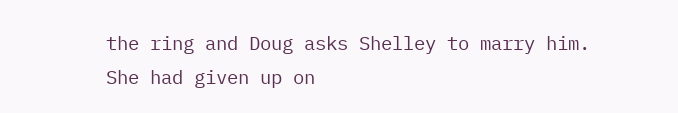the ring and Doug asks Shelley to marry him. She had given up on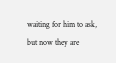waiting for him to ask, but now they are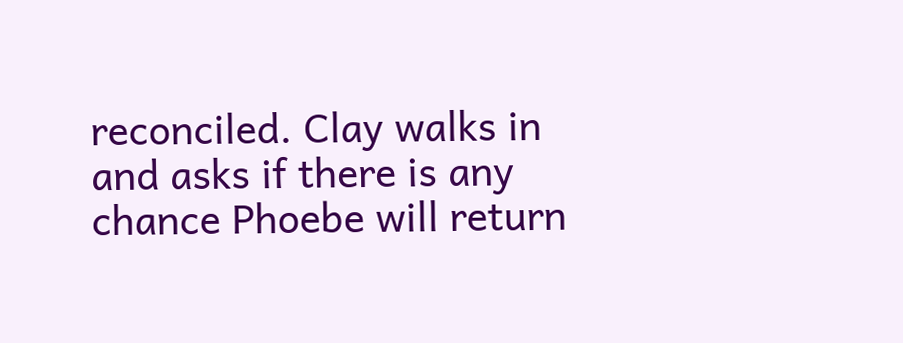reconciled. Clay walks in and asks if there is any chance Phoebe will return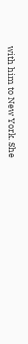with him to New York. She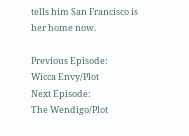tells him San Francisco is her home now.

Previous Episode:
Wicca Envy/Plot
Next Episode:
The Wendigo/Plot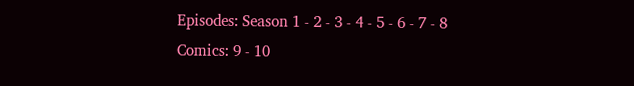Episodes: Season 1 - 2 - 3 - 4 - 5 - 6 - 7 - 8
Comics: 9 - 10